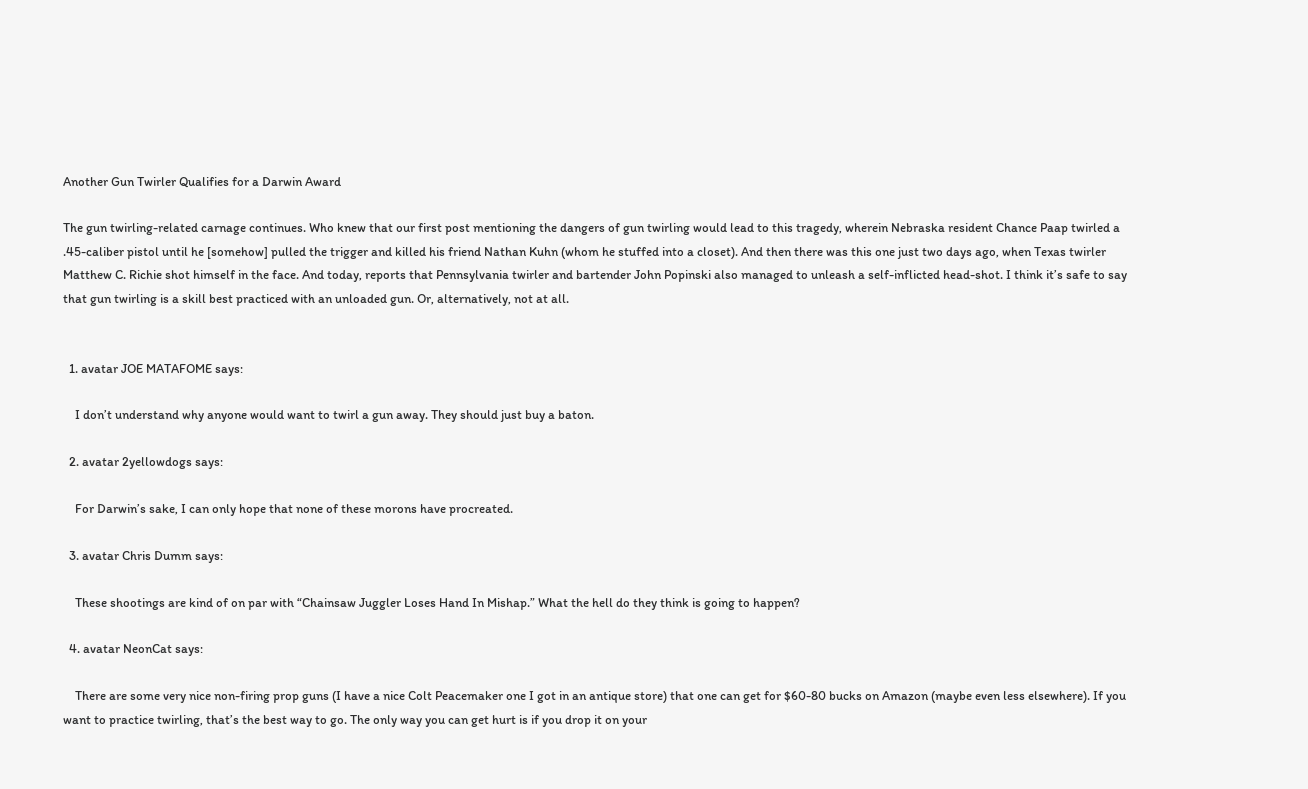Another Gun Twirler Qualifies for a Darwin Award

The gun twirling-related carnage continues. Who knew that our first post mentioning the dangers of gun twirling would lead to this tragedy, wherein Nebraska resident Chance Paap twirled a .45-caliber pistol until he [somehow] pulled the trigger and killed his friend Nathan Kuhn (whom he stuffed into a closet). And then there was this one just two days ago, when Texas twirler Matthew C. Richie shot himself in the face. And today, reports that Pennsylvania twirler and bartender John Popinski also managed to unleash a self-inflicted head-shot. I think it’s safe to say that gun twirling is a skill best practiced with an unloaded gun. Or, alternatively, not at all.


  1. avatar JOE MATAFOME says:

    I don’t understand why anyone would want to twirl a gun away. They should just buy a baton.

  2. avatar 2yellowdogs says:

    For Darwin’s sake, I can only hope that none of these morons have procreated.

  3. avatar Chris Dumm says:

    These shootings are kind of on par with “Chainsaw Juggler Loses Hand In Mishap.” What the hell do they think is going to happen?

  4. avatar NeonCat says:

    There are some very nice non-firing prop guns (I have a nice Colt Peacemaker one I got in an antique store) that one can get for $60-80 bucks on Amazon (maybe even less elsewhere). If you want to practice twirling, that’s the best way to go. The only way you can get hurt is if you drop it on your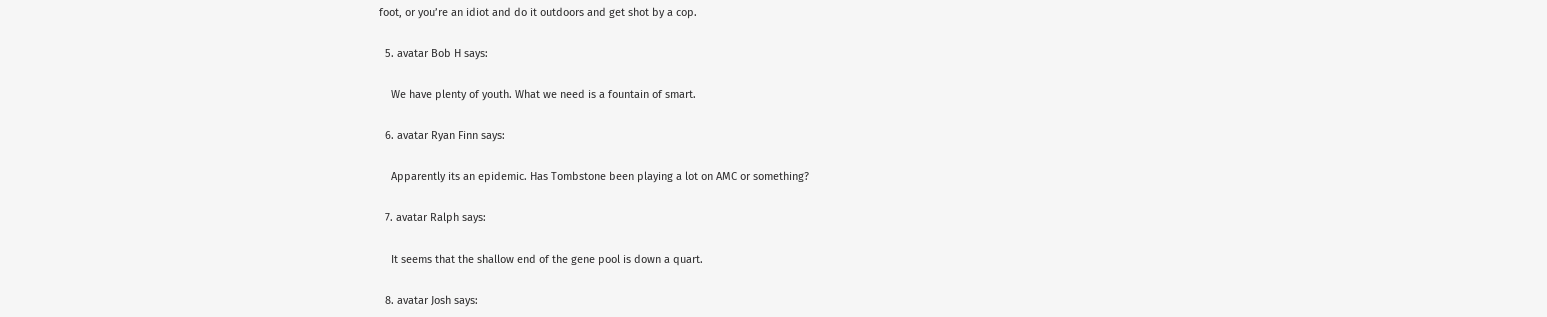foot, or you’re an idiot and do it outdoors and get shot by a cop.

  5. avatar Bob H says:

    We have plenty of youth. What we need is a fountain of smart.

  6. avatar Ryan Finn says:

    Apparently its an epidemic. Has Tombstone been playing a lot on AMC or something?

  7. avatar Ralph says:

    It seems that the shallow end of the gene pool is down a quart.

  8. avatar Josh says: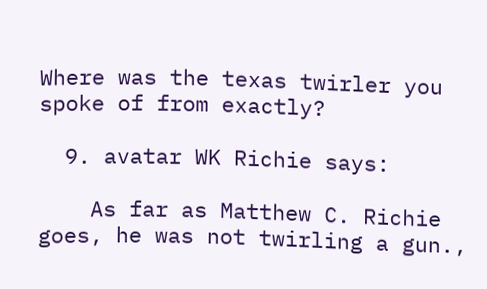Where was the texas twirler you spoke of from exactly?

  9. avatar WK Richie says:

    As far as Matthew C. Richie goes, he was not twirling a gun.,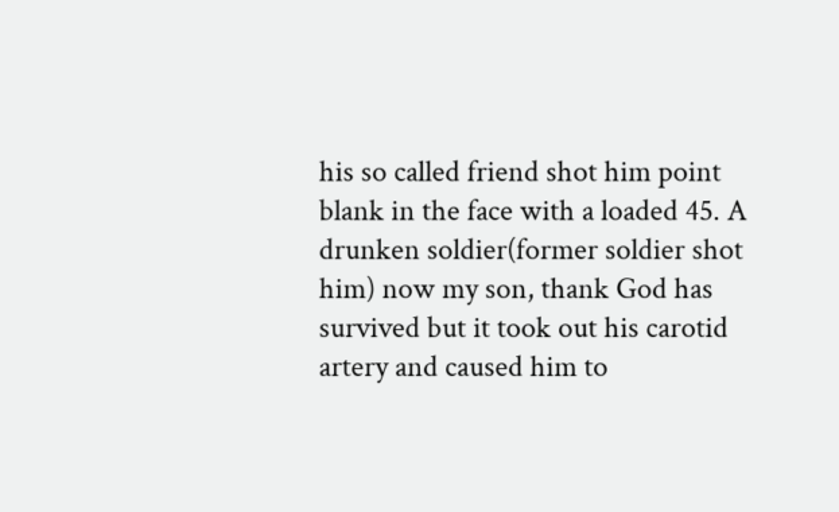his so called friend shot him point blank in the face with a loaded 45. A drunken soldier(former soldier shot him) now my son, thank God has survived but it took out his carotid artery and caused him to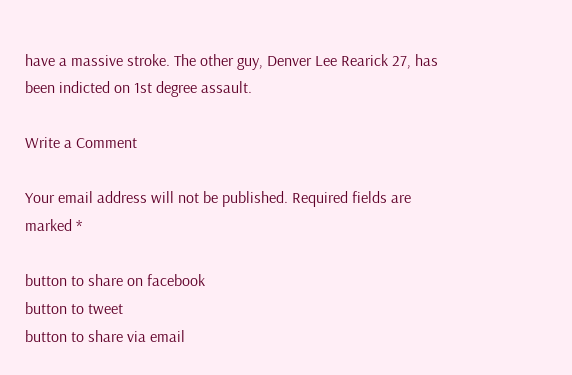have a massive stroke. The other guy, Denver Lee Rearick 27, has been indicted on 1st degree assault.

Write a Comment

Your email address will not be published. Required fields are marked *

button to share on facebook
button to tweet
button to share via email